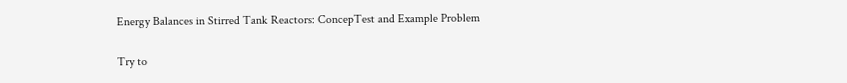Energy Balances in Stirred Tank Reactors: ConcepTest and Example Problem

Try to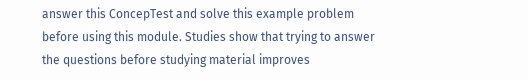answer this ConcepTest and solve this example problem before using this module. Studies show that trying to answer the questions before studying material improves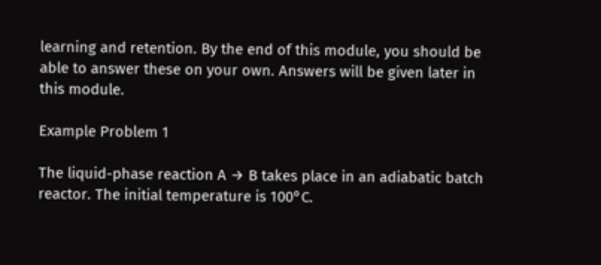learning and retention. By the end of this module, you should be able to answer these on your own. Answers will be given later in this module.

Example Problem 1

The liquid-phase reaction A → B takes place in an adiabatic batch reactor. The initial temperature is 100°C.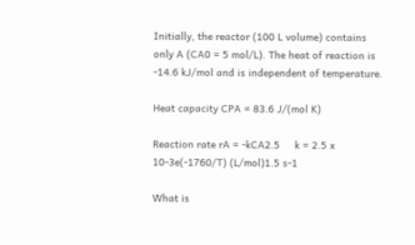Initially, the reactor (100 L volume) contains only A (CA0 = 5 mol/L). The heat of reaction is -14.6 kJ/mol and is independent of temperature.

Heat capacity CPA = 83.6 J/(mol K)

Reaction rate rA = -kCA2.5     k = 2.5 x 10-3e(-1760/T) (L/mol)1.5 s-1

What is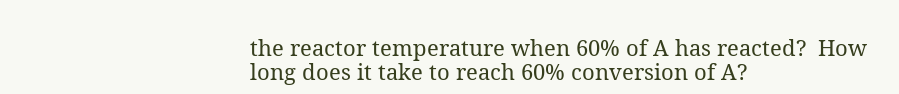the reactor temperature when 60% of A has reacted?  How long does it take to reach 60% conversion of A?